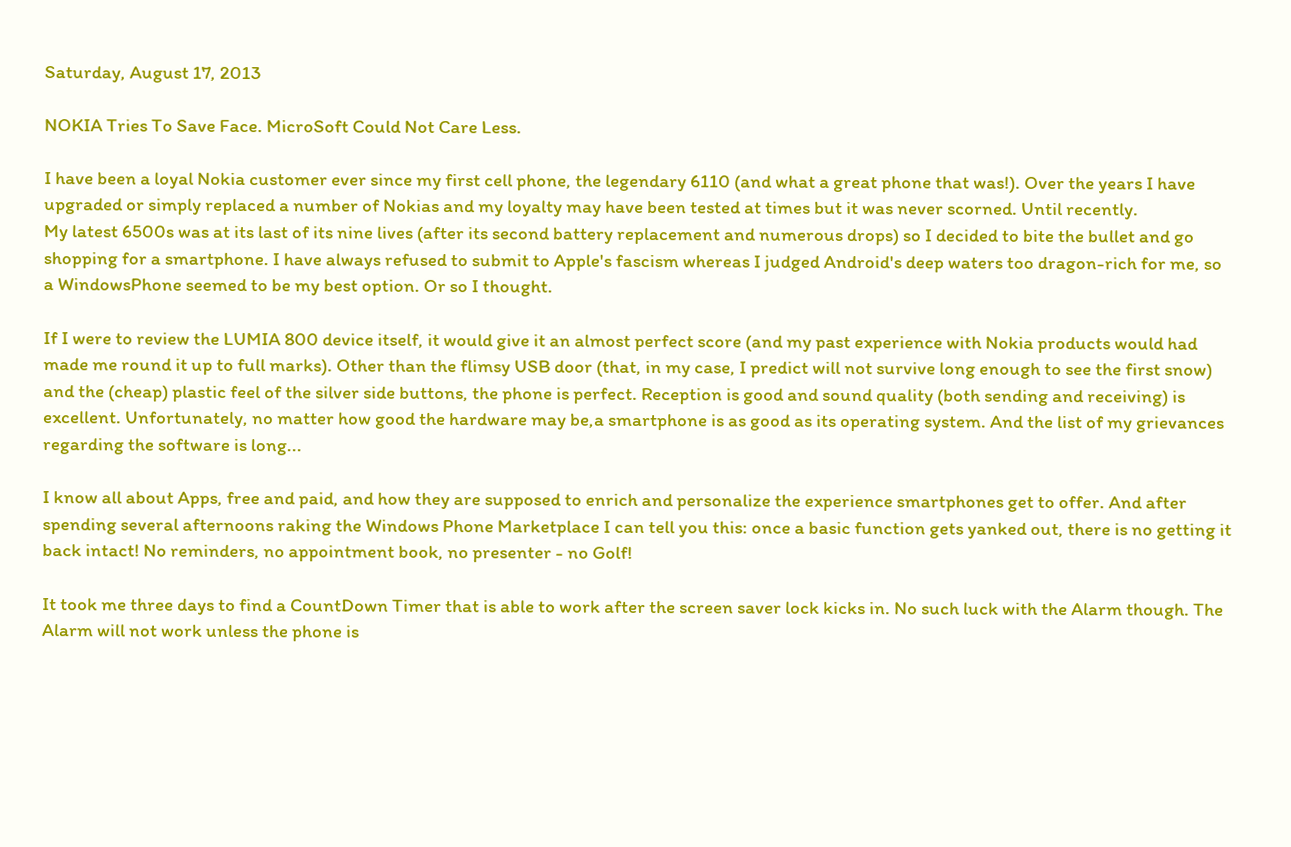Saturday, August 17, 2013

NOKIA Tries To Save Face. MicroSoft Could Not Care Less.

I have been a loyal Nokia customer ever since my first cell phone, the legendary 6110 (and what a great phone that was!). Over the years I have upgraded or simply replaced a number of Nokias and my loyalty may have been tested at times but it was never scorned. Until recently.
My latest 6500s was at its last of its nine lives (after its second battery replacement and numerous drops) so I decided to bite the bullet and go shopping for a smartphone. I have always refused to submit to Apple's fascism whereas I judged Android's deep waters too dragon-rich for me, so a WindowsPhone seemed to be my best option. Or so I thought.

If I were to review the LUMIA 800 device itself, it would give it an almost perfect score (and my past experience with Nokia products would had made me round it up to full marks). Other than the flimsy USB door (that, in my case, I predict will not survive long enough to see the first snow) and the (cheap) plastic feel of the silver side buttons, the phone is perfect. Reception is good and sound quality (both sending and receiving) is excellent. Unfortunately, no matter how good the hardware may be,a smartphone is as good as its operating system. And the list of my grievances regarding the software is long...

I know all about Apps, free and paid, and how they are supposed to enrich and personalize the experience smartphones get to offer. And after spending several afternoons raking the Windows Phone Marketplace I can tell you this: once a basic function gets yanked out, there is no getting it back intact! No reminders, no appointment book, no presenter - no Golf!

It took me three days to find a CountDown Timer that is able to work after the screen saver lock kicks in. No such luck with the Alarm though. The Alarm will not work unless the phone is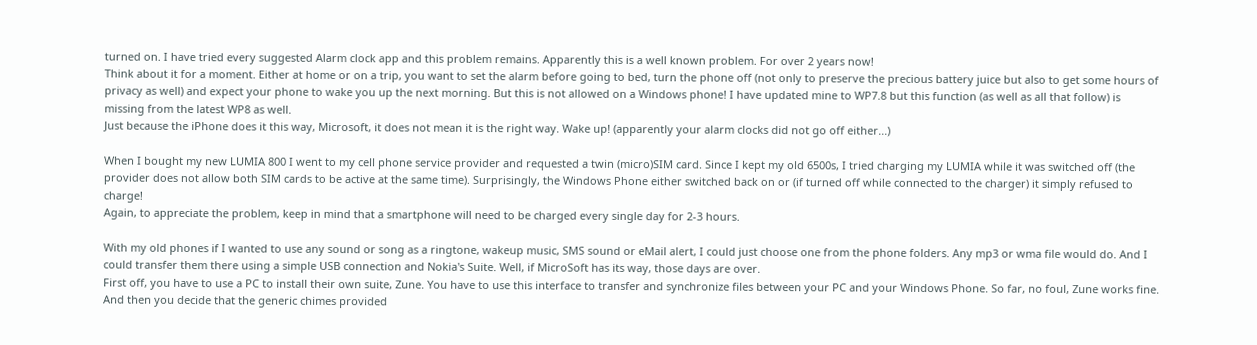turned on. I have tried every suggested Alarm clock app and this problem remains. Apparently this is a well known problem. For over 2 years now!
Think about it for a moment. Either at home or on a trip, you want to set the alarm before going to bed, turn the phone off (not only to preserve the precious battery juice but also to get some hours of privacy as well) and expect your phone to wake you up the next morning. But this is not allowed on a Windows phone! I have updated mine to WP7.8 but this function (as well as all that follow) is missing from the latest WP8 as well.
Just because the iPhone does it this way, Microsoft, it does not mean it is the right way. Wake up! (apparently your alarm clocks did not go off either...)

When I bought my new LUMIA 800 I went to my cell phone service provider and requested a twin (micro)SIM card. Since I kept my old 6500s, I tried charging my LUMIA while it was switched off (the provider does not allow both SIM cards to be active at the same time). Surprisingly, the Windows Phone either switched back on or (if turned off while connected to the charger) it simply refused to charge!
Again, to appreciate the problem, keep in mind that a smartphone will need to be charged every single day for 2-3 hours.

With my old phones if I wanted to use any sound or song as a ringtone, wakeup music, SMS sound or eMail alert, I could just choose one from the phone folders. Any mp3 or wma file would do. And I could transfer them there using a simple USB connection and Nokia's Suite. Well, if MicroSoft has its way, those days are over.
First off, you have to use a PC to install their own suite, Zune. You have to use this interface to transfer and synchronize files between your PC and your Windows Phone. So far, no foul, Zune works fine. And then you decide that the generic chimes provided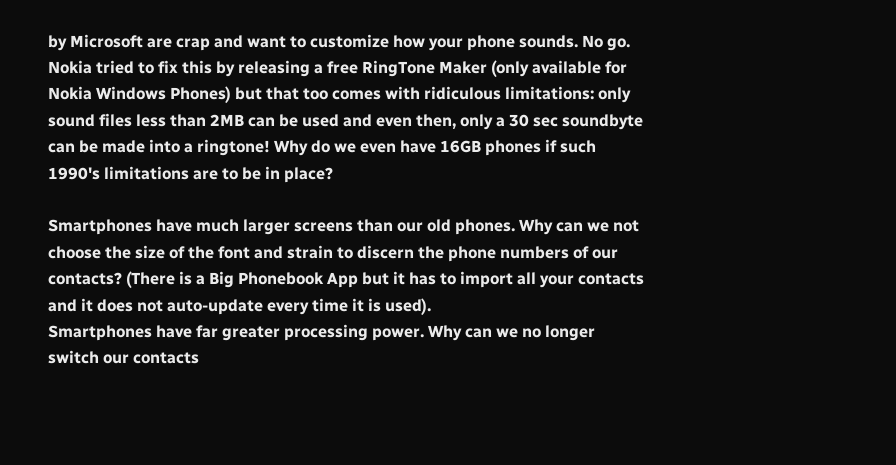by Microsoft are crap and want to customize how your phone sounds. No go.
Nokia tried to fix this by releasing a free RingTone Maker (only available for Nokia Windows Phones) but that too comes with ridiculous limitations: only sound files less than 2MB can be used and even then, only a 30 sec soundbyte can be made into a ringtone! Why do we even have 16GB phones if such 1990's limitations are to be in place?

Smartphones have much larger screens than our old phones. Why can we not choose the size of the font and strain to discern the phone numbers of our contacts? (There is a Big Phonebook App but it has to import all your contacts and it does not auto-update every time it is used).
Smartphones have far greater processing power. Why can we no longer switch our contacts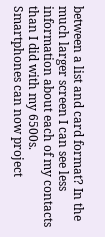between a list and card format? In the much larger screen I can see less information about each of my contacts than I did with my 6500s.
Smartphones can now project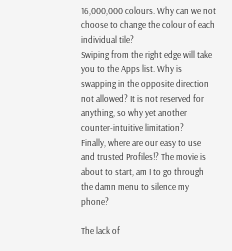16,000,000 colours. Why can we not choose to change the colour of each individual tile?
Swiping from the right edge will take you to the Apps list. Why is swapping in the opposite direction not allowed? It is not reserved for anything, so why yet another counter-intuitive limitation?
Finally, where are our easy to use and trusted Profiles!? The movie is about to start, am I to go through the damn menu to silence my phone?

The lack of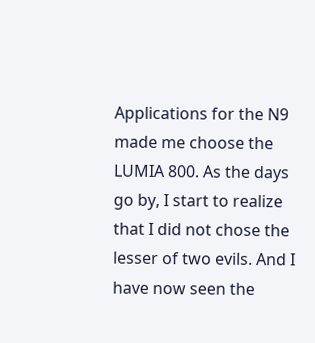Applications for the N9 made me choose the LUMIA 800. As the days go by, I start to realize that I did not chose the lesser of two evils. And I have now seen the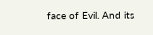face of Evil. And its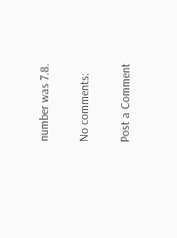number was 7.8.

No comments:

Post a Comment